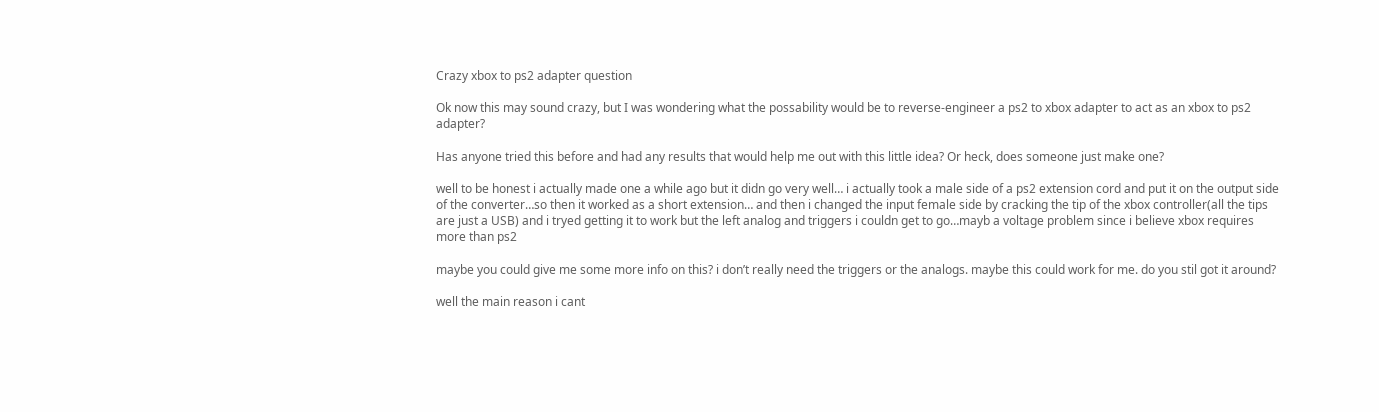Crazy xbox to ps2 adapter question

Ok now this may sound crazy, but I was wondering what the possability would be to reverse-engineer a ps2 to xbox adapter to act as an xbox to ps2 adapter?

Has anyone tried this before and had any results that would help me out with this little idea? Or heck, does someone just make one?

well to be honest i actually made one a while ago but it didn go very well… i actually took a male side of a ps2 extension cord and put it on the output side of the converter…so then it worked as a short extension… and then i changed the input female side by cracking the tip of the xbox controller(all the tips are just a USB) and i tryed getting it to work but the left analog and triggers i couldn get to go…mayb a voltage problem since i believe xbox requires more than ps2

maybe you could give me some more info on this? i don’t really need the triggers or the analogs. maybe this could work for me. do you stil got it around?

well the main reason i cant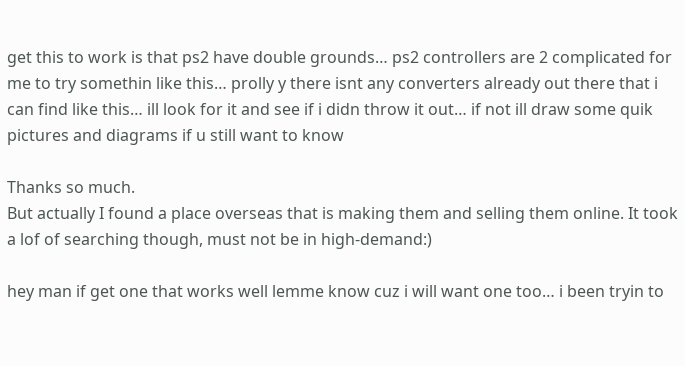get this to work is that ps2 have double grounds… ps2 controllers are 2 complicated for me to try somethin like this… prolly y there isnt any converters already out there that i can find like this… ill look for it and see if i didn throw it out… if not ill draw some quik pictures and diagrams if u still want to know

Thanks so much.
But actually I found a place overseas that is making them and selling them online. It took a lof of searching though, must not be in high-demand:)

hey man if get one that works well lemme know cuz i will want one too… i been tryin to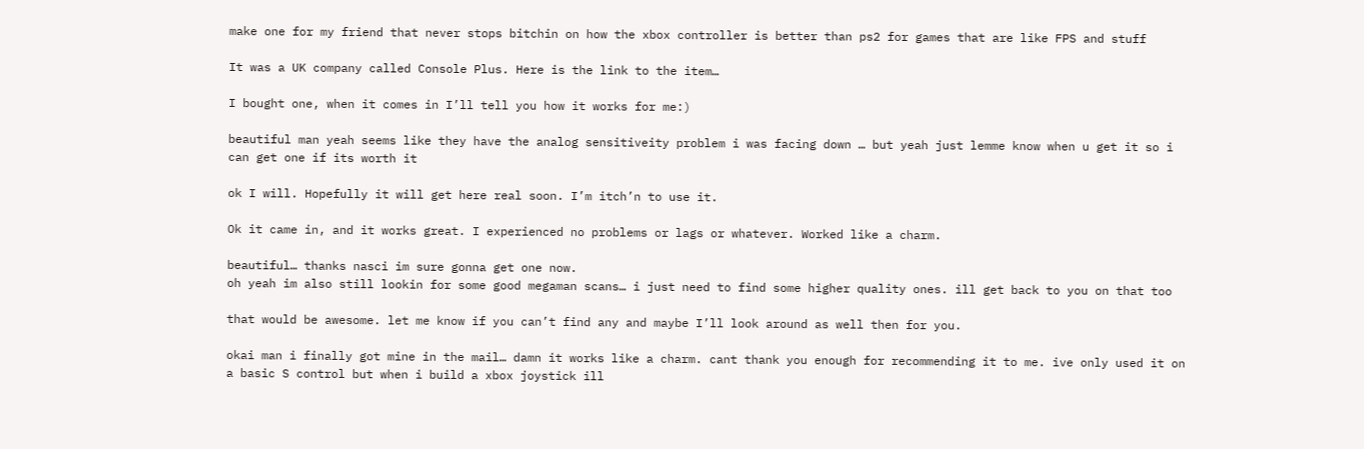make one for my friend that never stops bitchin on how the xbox controller is better than ps2 for games that are like FPS and stuff

It was a UK company called Console Plus. Here is the link to the item…

I bought one, when it comes in I’ll tell you how it works for me:)

beautiful man yeah seems like they have the analog sensitiveity problem i was facing down … but yeah just lemme know when u get it so i can get one if its worth it

ok I will. Hopefully it will get here real soon. I’m itch’n to use it.

Ok it came in, and it works great. I experienced no problems or lags or whatever. Worked like a charm.

beautiful… thanks nasci im sure gonna get one now.
oh yeah im also still lookin for some good megaman scans… i just need to find some higher quality ones. ill get back to you on that too

that would be awesome. let me know if you can’t find any and maybe I’ll look around as well then for you.

okai man i finally got mine in the mail… damn it works like a charm. cant thank you enough for recommending it to me. ive only used it on a basic S control but when i build a xbox joystick ill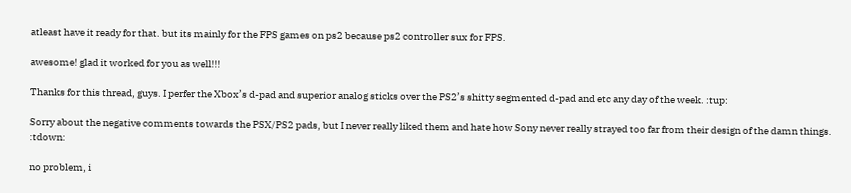atleast have it ready for that. but its mainly for the FPS games on ps2 because ps2 controller sux for FPS.

awesome! glad it worked for you as well!!!

Thanks for this thread, guys. I perfer the Xbox’s d-pad and superior analog sticks over the PS2’s shitty segmented d-pad and etc any day of the week. :tup:

Sorry about the negative comments towards the PSX/PS2 pads, but I never really liked them and hate how Sony never really strayed too far from their design of the damn things. :tdown:

no problem, i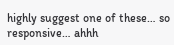highly suggest one of these… so responsive… ahhh